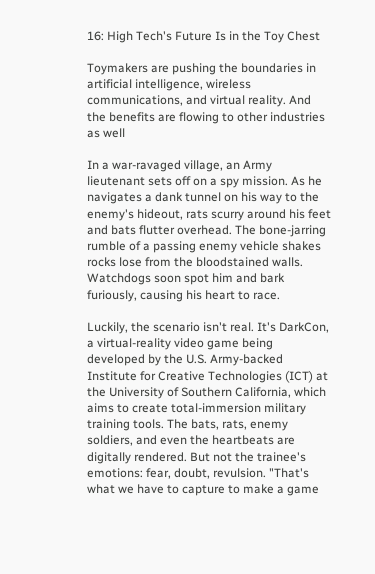16: High Tech's Future Is in the Toy Chest

Toymakers are pushing the boundaries in artificial intelligence, wireless communications, and virtual reality. And the benefits are flowing to other industries as well

In a war-ravaged village, an Army lieutenant sets off on a spy mission. As he navigates a dank tunnel on his way to the enemy's hideout, rats scurry around his feet and bats flutter overhead. The bone-jarring rumble of a passing enemy vehicle shakes rocks lose from the bloodstained walls. Watchdogs soon spot him and bark furiously, causing his heart to race.

Luckily, the scenario isn't real. It's DarkCon, a virtual-reality video game being developed by the U.S. Army-backed Institute for Creative Technologies (ICT) at the University of Southern California, which aims to create total-immersion military training tools. The bats, rats, enemy soldiers, and even the heartbeats are digitally rendered. But not the trainee's emotions: fear, doubt, revulsion. "That's what we have to capture to make a game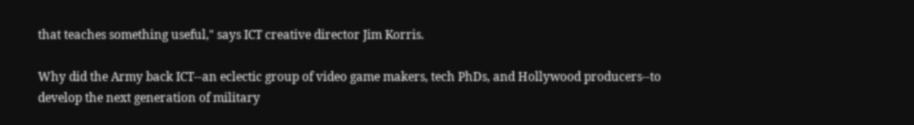that teaches something useful," says ICT creative director Jim Korris.

Why did the Army back ICT--an eclectic group of video game makers, tech PhDs, and Hollywood producers--to develop the next generation of military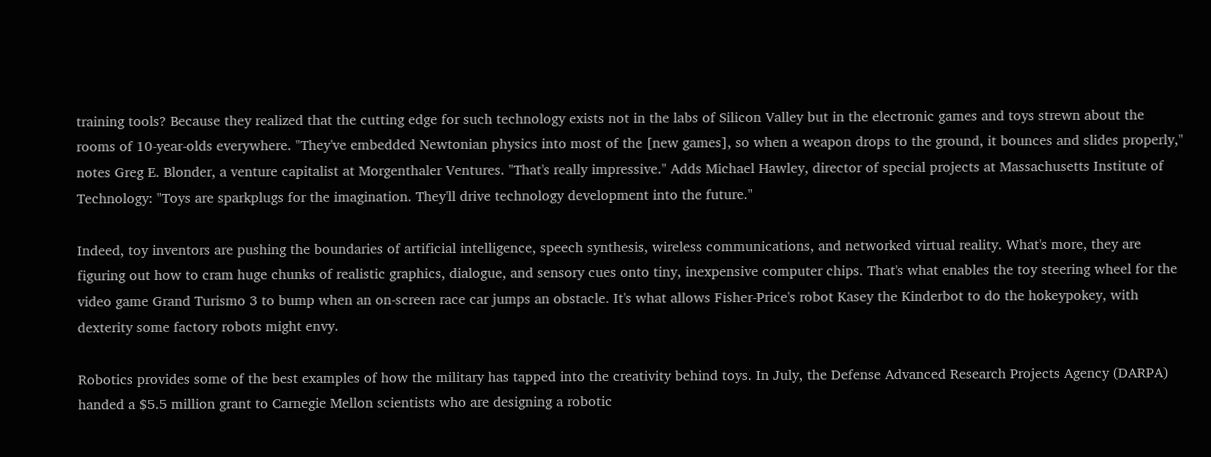training tools? Because they realized that the cutting edge for such technology exists not in the labs of Silicon Valley but in the electronic games and toys strewn about the rooms of 10-year-olds everywhere. "They've embedded Newtonian physics into most of the [new games], so when a weapon drops to the ground, it bounces and slides properly," notes Greg E. Blonder, a venture capitalist at Morgenthaler Ventures. "That's really impressive." Adds Michael Hawley, director of special projects at Massachusetts Institute of Technology: "Toys are sparkplugs for the imagination. They'll drive technology development into the future."

Indeed, toy inventors are pushing the boundaries of artificial intelligence, speech synthesis, wireless communications, and networked virtual reality. What's more, they are figuring out how to cram huge chunks of realistic graphics, dialogue, and sensory cues onto tiny, inexpensive computer chips. That's what enables the toy steering wheel for the video game Grand Turismo 3 to bump when an on-screen race car jumps an obstacle. It's what allows Fisher-Price's robot Kasey the Kinderbot to do the hokeypokey, with dexterity some factory robots might envy.

Robotics provides some of the best examples of how the military has tapped into the creativity behind toys. In July, the Defense Advanced Research Projects Agency (DARPA) handed a $5.5 million grant to Carnegie Mellon scientists who are designing a robotic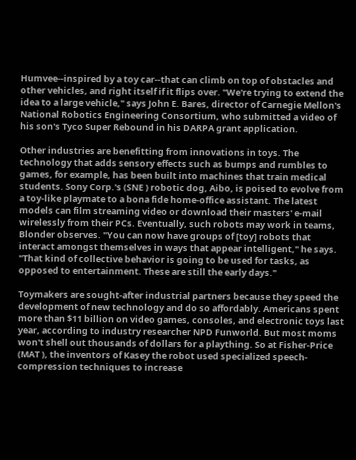Humvee--inspired by a toy car--that can climb on top of obstacles and other vehicles, and right itself if it flips over. "We're trying to extend the idea to a large vehicle," says John E. Bares, director of Carnegie Mellon's National Robotics Engineering Consortium, who submitted a video of his son's Tyco Super Rebound in his DARPA grant application.

Other industries are benefitting from innovations in toys. The technology that adds sensory effects such as bumps and rumbles to games, for example, has been built into machines that train medical students. Sony Corp.'s (SNE ) robotic dog, Aibo, is poised to evolve from a toy-like playmate to a bona fide home-office assistant. The latest models can film streaming video or download their masters' e-mail wirelessly from their PCs. Eventually, such robots may work in teams, Blonder observes. "You can now have groups of [toy] robots that interact amongst themselves in ways that appear intelligent," he says. "That kind of collective behavior is going to be used for tasks, as opposed to entertainment. These are still the early days."

Toymakers are sought-after industrial partners because they speed the development of new technology and do so affordably. Americans spent more than $11 billion on video games, consoles, and electronic toys last year, according to industry researcher NPD Funworld. But most moms won't shell out thousands of dollars for a plaything. So at Fisher-Price (MAT ), the inventors of Kasey the robot used specialized speech-compression techniques to increase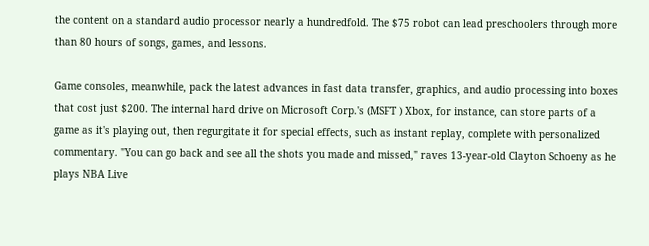the content on a standard audio processor nearly a hundredfold. The $75 robot can lead preschoolers through more than 80 hours of songs, games, and lessons.

Game consoles, meanwhile, pack the latest advances in fast data transfer, graphics, and audio processing into boxes that cost just $200. The internal hard drive on Microsoft Corp.'s (MSFT ) Xbox, for instance, can store parts of a game as it's playing out, then regurgitate it for special effects, such as instant replay, complete with personalized commentary. "You can go back and see all the shots you made and missed," raves 13-year-old Clayton Schoeny as he plays NBA Live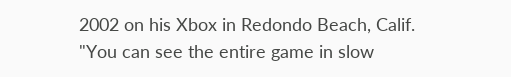2002 on his Xbox in Redondo Beach, Calif. "You can see the entire game in slow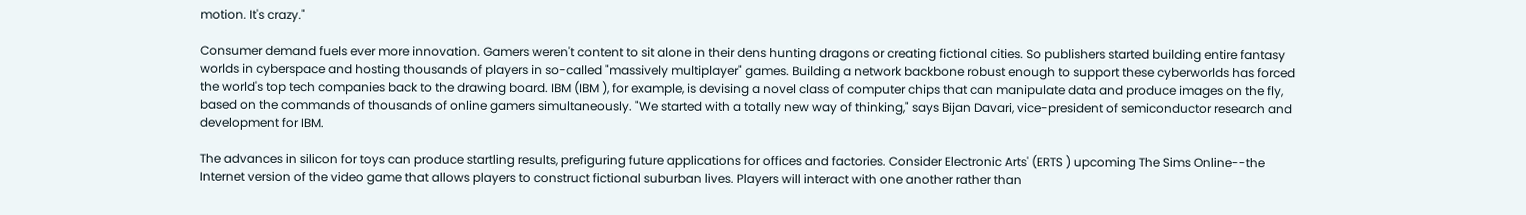motion. It's crazy."

Consumer demand fuels ever more innovation. Gamers weren't content to sit alone in their dens hunting dragons or creating fictional cities. So publishers started building entire fantasy worlds in cyberspace and hosting thousands of players in so-called "massively multiplayer" games. Building a network backbone robust enough to support these cyberworlds has forced the world's top tech companies back to the drawing board. IBM (IBM ), for example, is devising a novel class of computer chips that can manipulate data and produce images on the fly, based on the commands of thousands of online gamers simultaneously. "We started with a totally new way of thinking," says Bijan Davari, vice-president of semiconductor research and development for IBM.

The advances in silicon for toys can produce startling results, prefiguring future applications for offices and factories. Consider Electronic Arts' (ERTS ) upcoming The Sims Online--the Internet version of the video game that allows players to construct fictional suburban lives. Players will interact with one another rather than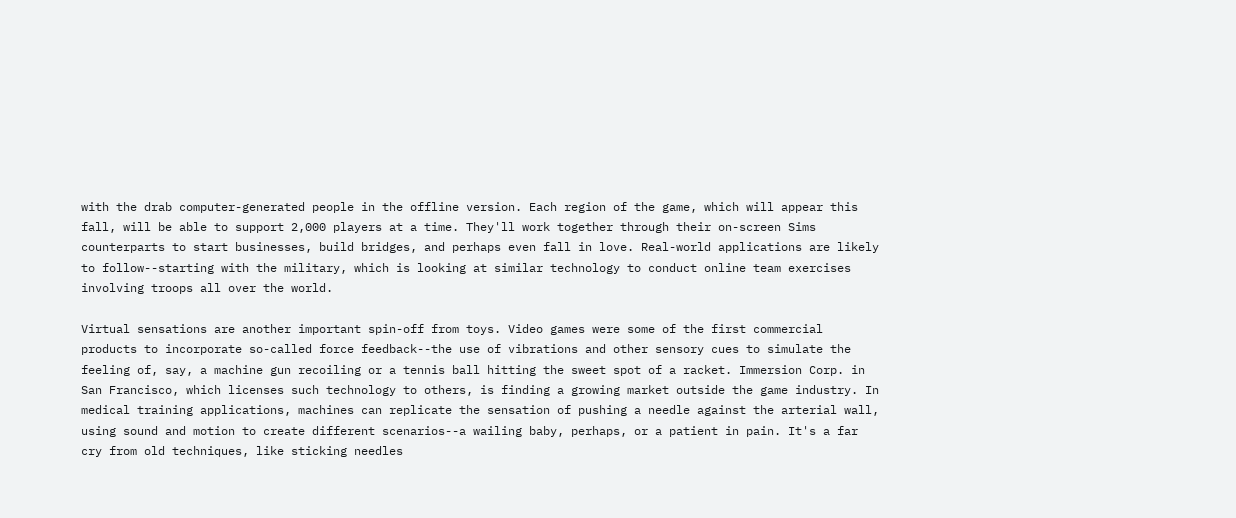with the drab computer-generated people in the offline version. Each region of the game, which will appear this fall, will be able to support 2,000 players at a time. They'll work together through their on-screen Sims counterparts to start businesses, build bridges, and perhaps even fall in love. Real-world applications are likely to follow--starting with the military, which is looking at similar technology to conduct online team exercises involving troops all over the world.

Virtual sensations are another important spin-off from toys. Video games were some of the first commercial products to incorporate so-called force feedback--the use of vibrations and other sensory cues to simulate the feeling of, say, a machine gun recoiling or a tennis ball hitting the sweet spot of a racket. Immersion Corp. in San Francisco, which licenses such technology to others, is finding a growing market outside the game industry. In medical training applications, machines can replicate the sensation of pushing a needle against the arterial wall, using sound and motion to create different scenarios--a wailing baby, perhaps, or a patient in pain. It's a far cry from old techniques, like sticking needles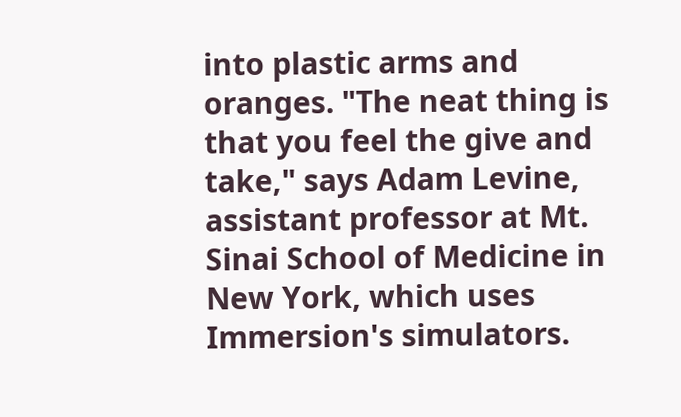into plastic arms and oranges. "The neat thing is that you feel the give and take," says Adam Levine, assistant professor at Mt. Sinai School of Medicine in New York, which uses Immersion's simulators.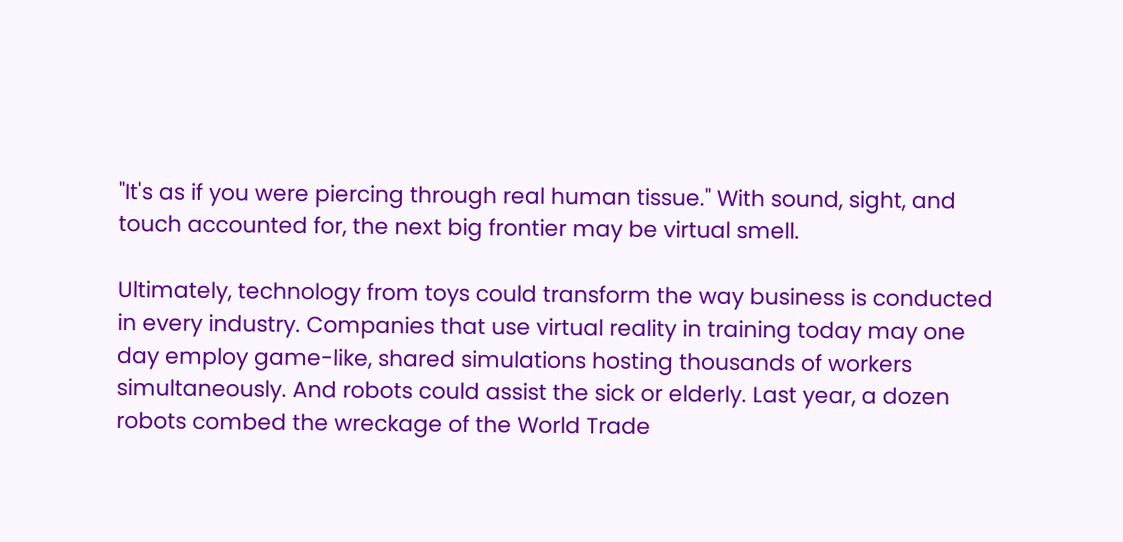"It's as if you were piercing through real human tissue." With sound, sight, and touch accounted for, the next big frontier may be virtual smell.

Ultimately, technology from toys could transform the way business is conducted in every industry. Companies that use virtual reality in training today may one day employ game-like, shared simulations hosting thousands of workers simultaneously. And robots could assist the sick or elderly. Last year, a dozen robots combed the wreckage of the World Trade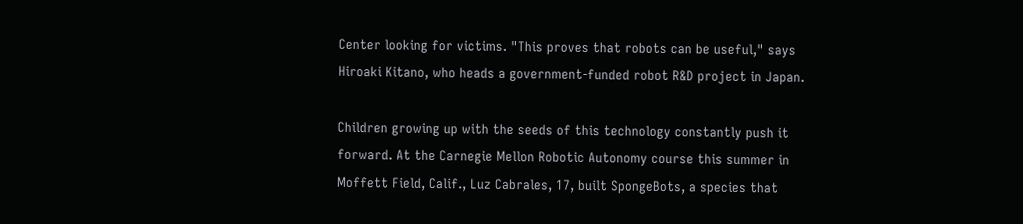Center looking for victims. "This proves that robots can be useful," says Hiroaki Kitano, who heads a government-funded robot R&D project in Japan.

Children growing up with the seeds of this technology constantly push it forward. At the Carnegie Mellon Robotic Autonomy course this summer in Moffett Field, Calif., Luz Cabrales, 17, built SpongeBots, a species that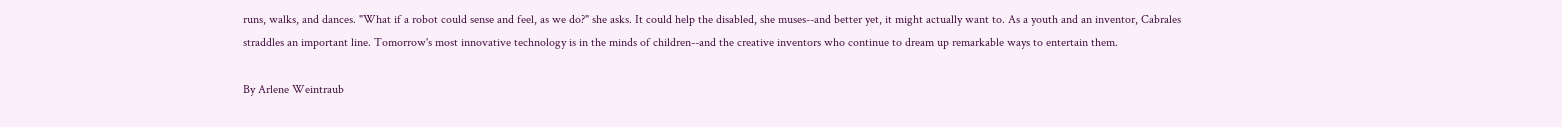runs, walks, and dances. "What if a robot could sense and feel, as we do?" she asks. It could help the disabled, she muses--and better yet, it might actually want to. As a youth and an inventor, Cabrales straddles an important line. Tomorrow's most innovative technology is in the minds of children--and the creative inventors who continue to dream up remarkable ways to entertain them.

By Arlene Weintraub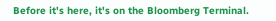Before it's here, it's on the Bloomberg Terminal.